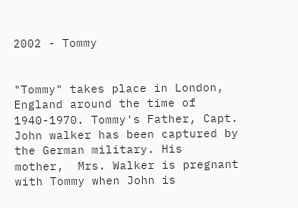2002 - Tommy


"Tommy" takes place in London, England around the time of 1940-1970. Tommy's Father, Capt. John walker has been captured by the German military. His  mother,  Mrs. Walker is pregnant with Tommy when John is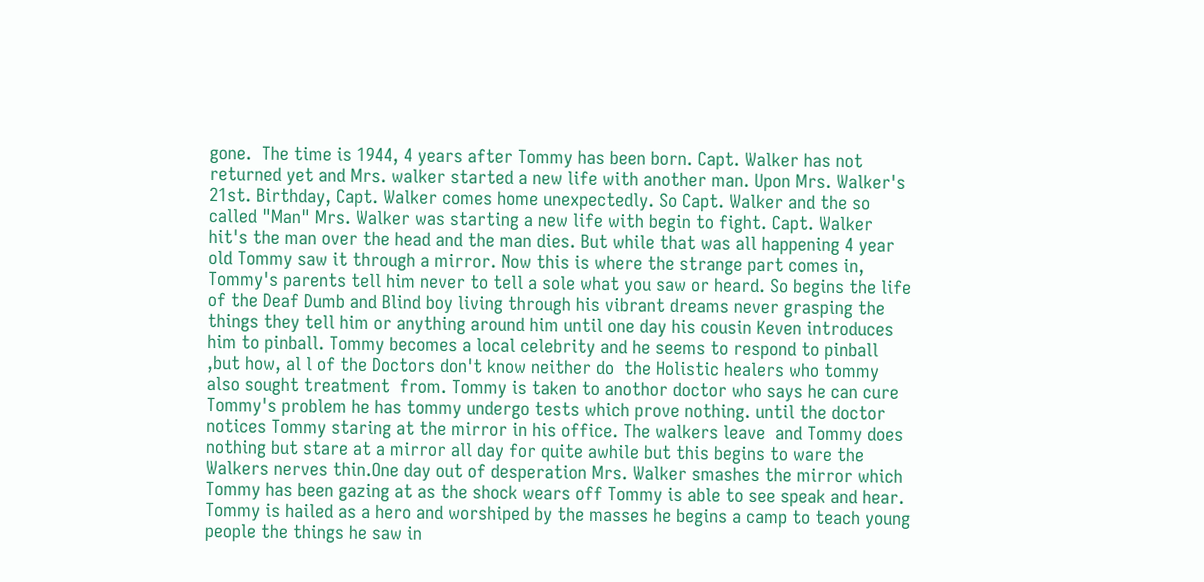gone.  The time is 1944, 4 years after Tommy has been born. Capt. Walker has not returned yet and Mrs. walker started a new life with another man. Upon Mrs. Walker's 21st. Birthday, Capt. Walker comes home unexpectedly. So Capt. Walker and the so called "Man" Mrs. Walker was starting a new life with begin to fight. Capt. Walker hit's the man over the head and the man dies. But while that was all happening 4 year old Tommy saw it through a mirror. Now this is where the strange part comes in, Tommy's parents tell him never to tell a sole what you saw or heard. So begins the life of the Deaf Dumb and Blind boy living through his vibrant dreams never grasping the things they tell him or anything around him until one day his cousin Keven introduces him to pinball. Tommy becomes a local celebrity and he seems to respond to pinball ,but how, al l of the Doctors don't know neither do  the Holistic healers who tommy also sought treatment  from. Tommy is taken to anothor doctor who says he can cure Tommy's problem he has tommy undergo tests which prove nothing. until the doctor notices Tommy staring at the mirror in his office. The walkers leave  and Tommy does nothing but stare at a mirror all day for quite awhile but this begins to ware the Walkers nerves thin.One day out of desperation Mrs. Walker smashes the mirror which Tommy has been gazing at as the shock wears off Tommy is able to see speak and hear.  Tommy is hailed as a hero and worshiped by the masses he begins a camp to teach young people the things he saw in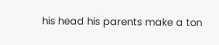his head his parents make a ton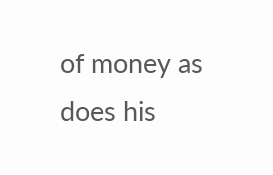of money as does his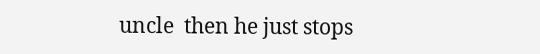uncle  then he just stops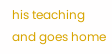his teaching and goes home